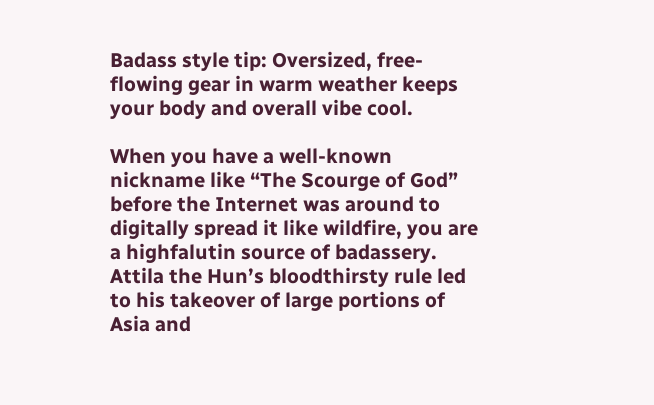Badass style tip: Oversized, free-flowing gear in warm weather keeps your body and overall vibe cool.

When you have a well-known nickname like “The Scourge of God” before the Internet was around to digitally spread it like wildfire, you are a highfalutin source of badassery. Attila the Hun’s bloodthirsty rule led to his takeover of large portions of Asia and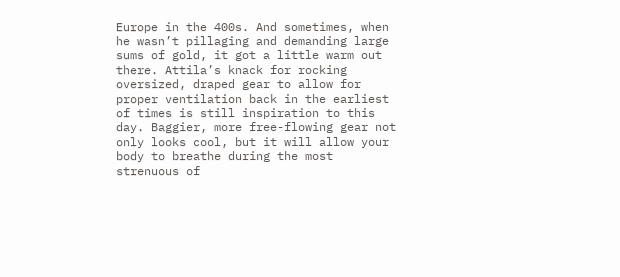Europe in the 400s. And sometimes, when he wasn’t pillaging and demanding large sums of gold, it got a little warm out there. Attila’s knack for rocking oversized, draped gear to allow for proper ventilation back in the earliest of times is still inspiration to this day. Baggier, more free-flowing gear not only looks cool, but it will allow your body to breathe during the most strenuous of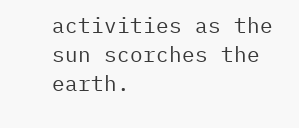activities as the sun scorches the earth.